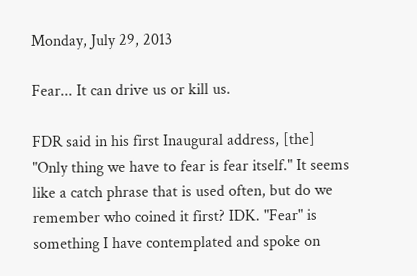Monday, July 29, 2013

Fear... It can drive us or kill us.

FDR said in his first Inaugural address, [the] "Only thing we have to fear is fear itself." It seems like a catch phrase that is used often, but do we remember who coined it first? IDK. "Fear" is something I have contemplated and spoke on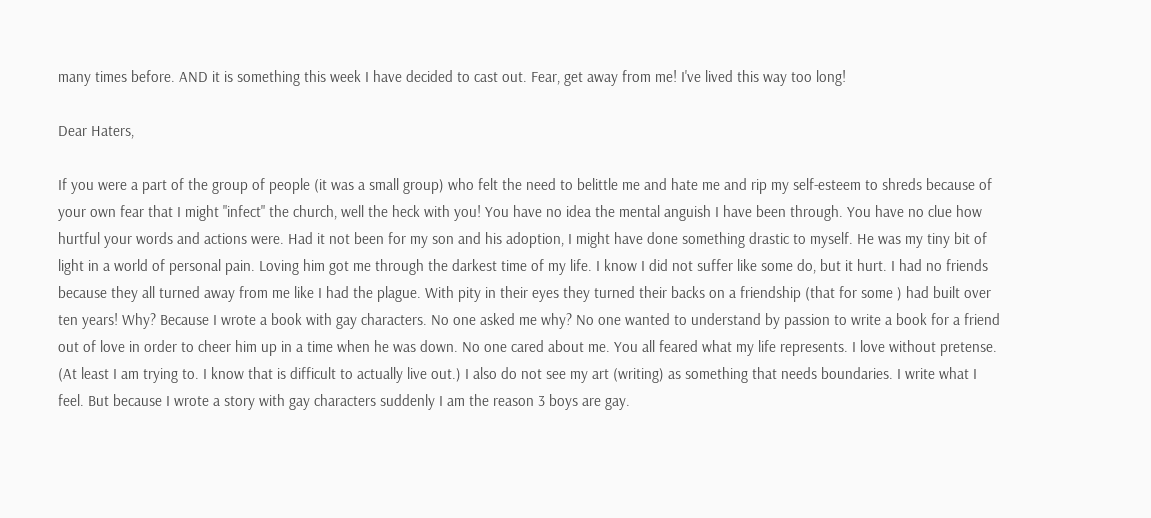many times before. AND it is something this week I have decided to cast out. Fear, get away from me! I've lived this way too long!

Dear Haters,

If you were a part of the group of people (it was a small group) who felt the need to belittle me and hate me and rip my self-esteem to shreds because of your own fear that I might "infect" the church, well the heck with you! You have no idea the mental anguish I have been through. You have no clue how hurtful your words and actions were. Had it not been for my son and his adoption, I might have done something drastic to myself. He was my tiny bit of light in a world of personal pain. Loving him got me through the darkest time of my life. I know I did not suffer like some do, but it hurt. I had no friends because they all turned away from me like I had the plague. With pity in their eyes they turned their backs on a friendship (that for some ) had built over ten years! Why? Because I wrote a book with gay characters. No one asked me why? No one wanted to understand by passion to write a book for a friend out of love in order to cheer him up in a time when he was down. No one cared about me. You all feared what my life represents. I love without pretense. (At least I am trying to. I know that is difficult to actually live out.) I also do not see my art (writing) as something that needs boundaries. I write what I feel. But because I wrote a story with gay characters suddenly I am the reason 3 boys are gay.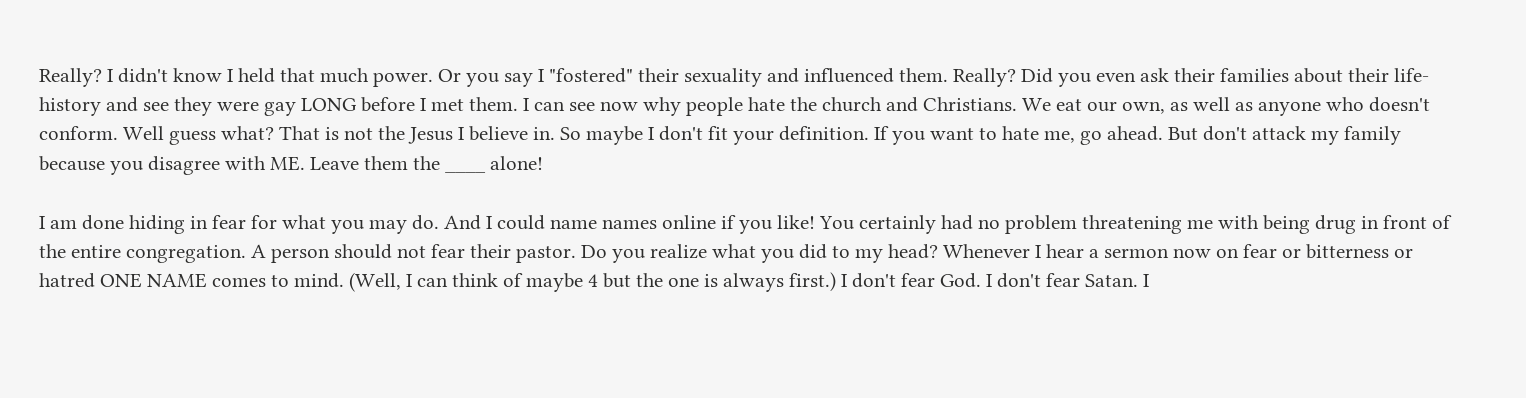Really? I didn't know I held that much power. Or you say I "fostered" their sexuality and influenced them. Really? Did you even ask their families about their life-history and see they were gay LONG before I met them. I can see now why people hate the church and Christians. We eat our own, as well as anyone who doesn't conform. Well guess what? That is not the Jesus I believe in. So maybe I don't fit your definition. If you want to hate me, go ahead. But don't attack my family because you disagree with ME. Leave them the ____ alone!

I am done hiding in fear for what you may do. And I could name names online if you like! You certainly had no problem threatening me with being drug in front of the entire congregation. A person should not fear their pastor. Do you realize what you did to my head? Whenever I hear a sermon now on fear or bitterness or hatred ONE NAME comes to mind. (Well, I can think of maybe 4 but the one is always first.) I don't fear God. I don't fear Satan. I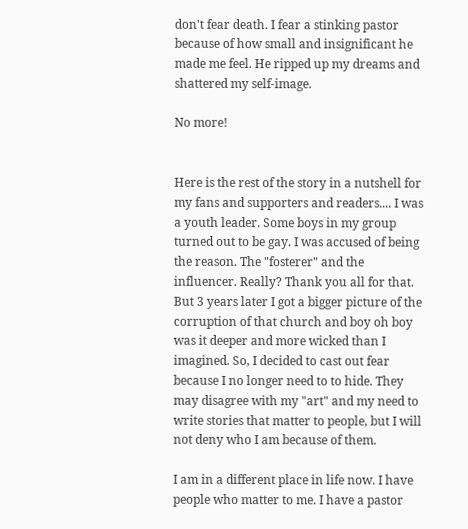don't fear death. I fear a stinking pastor because of how small and insignificant he made me feel. He ripped up my dreams and shattered my self-image.

No more!


Here is the rest of the story in a nutshell for my fans and supporters and readers.... I was a youth leader. Some boys in my group turned out to be gay. I was accused of being the reason. The "fosterer" and the influencer. Really? Thank you all for that. But 3 years later I got a bigger picture of the corruption of that church and boy oh boy was it deeper and more wicked than I imagined. So, I decided to cast out fear because I no longer need to to hide. They may disagree with my "art" and my need to write stories that matter to people, but I will not deny who I am because of them.

I am in a different place in life now. I have people who matter to me. I have a pastor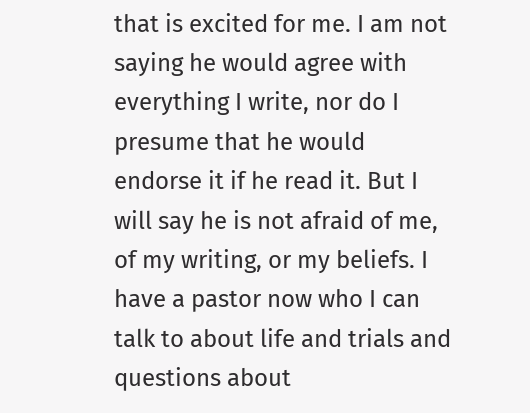that is excited for me. I am not saying he would agree with everything I write, nor do I presume that he would endorse it if he read it. But I will say he is not afraid of me, of my writing, or my beliefs. I have a pastor now who I can talk to about life and trials and questions about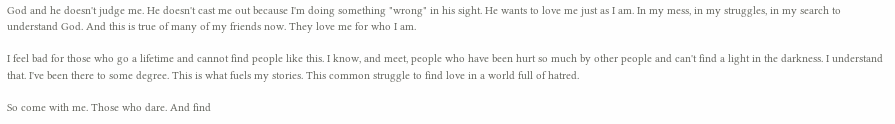God and he doesn't judge me. He doesn't cast me out because I'm doing something "wrong" in his sight. He wants to love me just as I am. In my mess, in my struggles, in my search to understand God. And this is true of many of my friends now. They love me for who I am.

I feel bad for those who go a lifetime and cannot find people like this. I know, and meet, people who have been hurt so much by other people and can't find a light in the darkness. I understand that. I've been there to some degree. This is what fuels my stories. This common struggle to find love in a world full of hatred.

So come with me. Those who dare. And find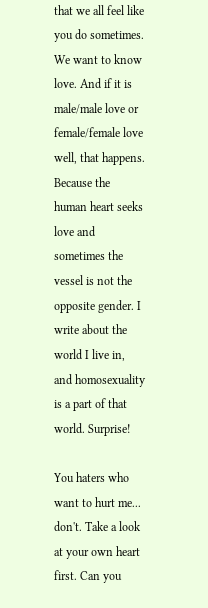that we all feel like you do sometimes. We want to know love. And if it is male/male love or female/female love well, that happens. Because the human heart seeks love and sometimes the vessel is not the opposite gender. I write about the world I live in, and homosexuality is a part of that world. Surprise!

You haters who want to hurt me... don't. Take a look at your own heart first. Can you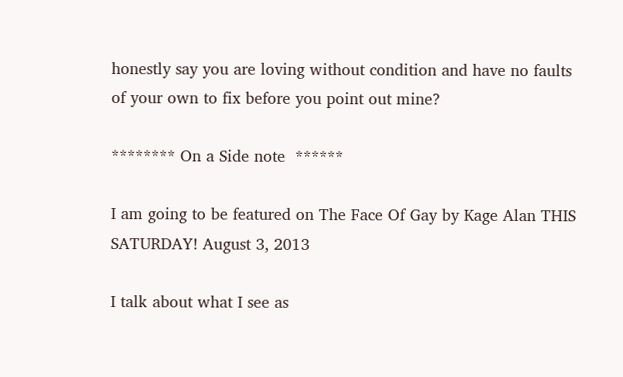honestly say you are loving without condition and have no faults of your own to fix before you point out mine?

******** On a Side note  ******

I am going to be featured on The Face Of Gay by Kage Alan THIS SATURDAY! August 3, 2013

I talk about what I see as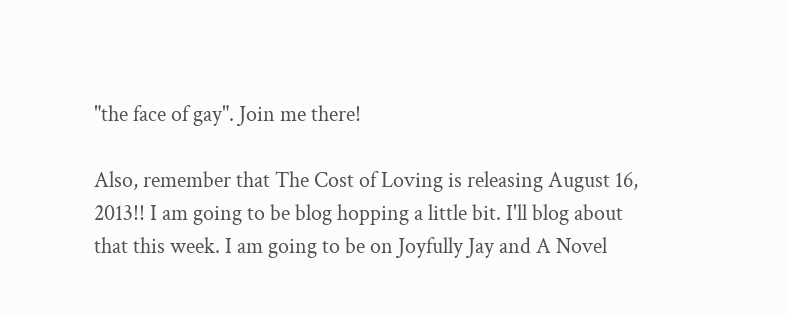"the face of gay". Join me there!

Also, remember that The Cost of Loving is releasing August 16, 2013!! I am going to be blog hopping a little bit. I'll blog about that this week. I am going to be on Joyfully Jay and A Novel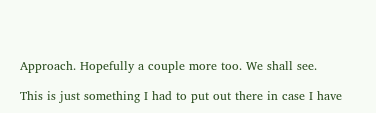Approach. Hopefully a couple more too. We shall see.

This is just something I had to put out there in case I have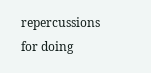repercussions for doing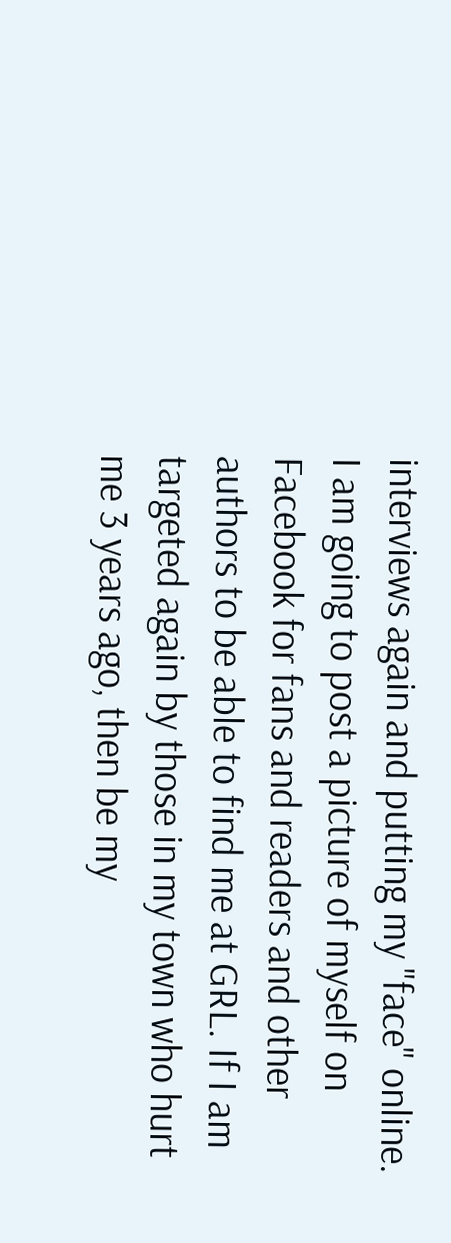interviews again and putting my "face" online. I am going to post a picture of myself on Facebook for fans and readers and other authors to be able to find me at GRL. If I am targeted again by those in my town who hurt me 3 years ago, then be my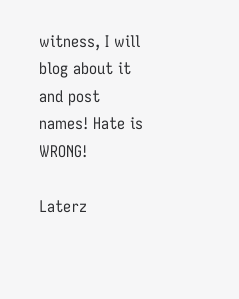witness, I will blog about it and post names! Hate is WRONG!

Laterz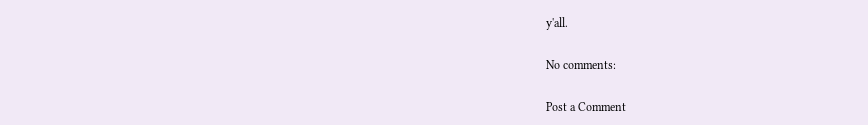y'all.

No comments:

Post a Comment